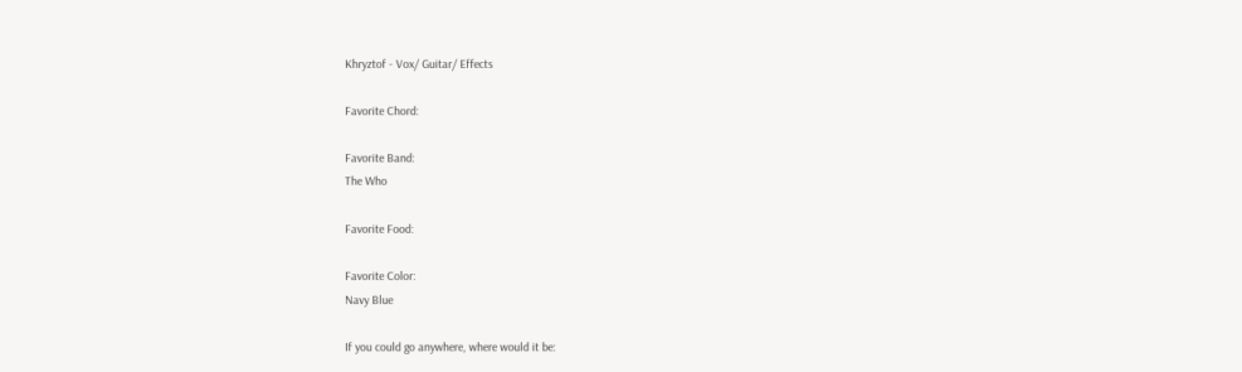Khryztof - Vox/ Guitar/ Effects

Favorite Chord:

Favorite Band:
The Who

Favorite Food:

Favorite Color:
Navy Blue

If you could go anywhere, where would it be: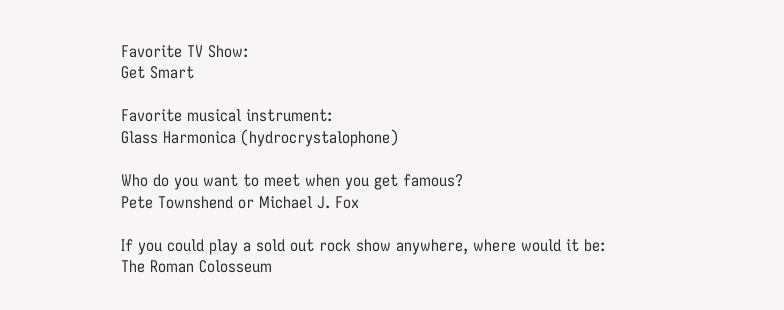Favorite TV Show:
Get Smart

Favorite musical instrument:
Glass Harmonica (hydrocrystalophone)

Who do you want to meet when you get famous?
Pete Townshend or Michael J. Fox

If you could play a sold out rock show anywhere, where would it be:
The Roman Colosseum